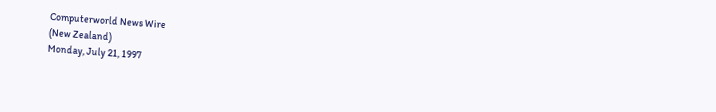Computerworld News Wire
(New Zealand)
Monday, July 21, 1997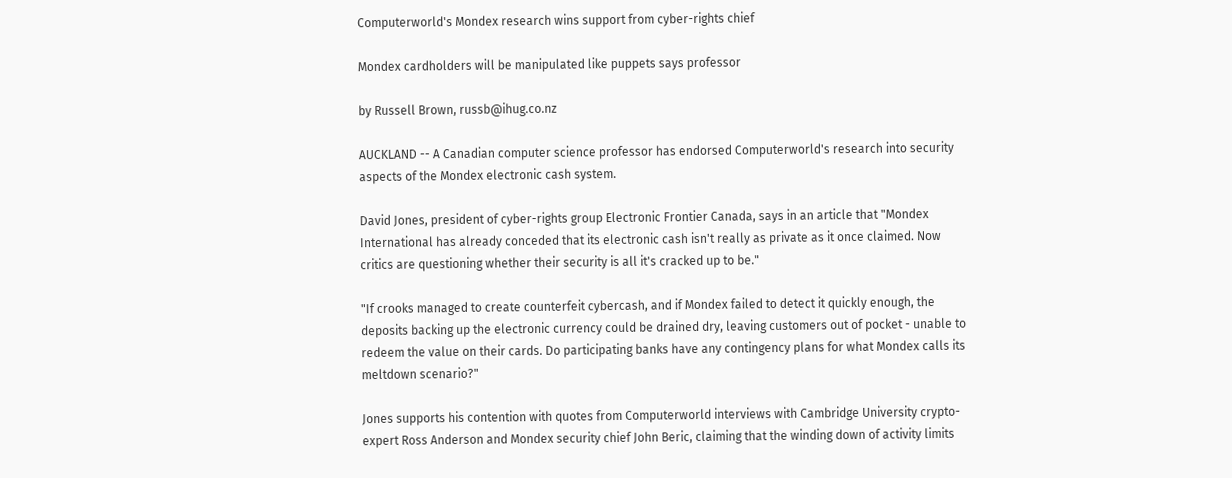Computerworld's Mondex research wins support from cyber-rights chief

Mondex cardholders will be manipulated like puppets says professor

by Russell Brown, russb@ihug.co.nz

AUCKLAND -- A Canadian computer science professor has endorsed Computerworld's research into security aspects of the Mondex electronic cash system.

David Jones, president of cyber-rights group Electronic Frontier Canada, says in an article that "Mondex International has already conceded that its electronic cash isn't really as private as it once claimed. Now critics are questioning whether their security is all it's cracked up to be."

"If crooks managed to create counterfeit cybercash, and if Mondex failed to detect it quickly enough, the deposits backing up the electronic currency could be drained dry, leaving customers out of pocket - unable to redeem the value on their cards. Do participating banks have any contingency plans for what Mondex calls its meltdown scenario?"

Jones supports his contention with quotes from Computerworld interviews with Cambridge University crypto-expert Ross Anderson and Mondex security chief John Beric, claiming that the winding down of activity limits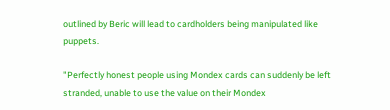outlined by Beric will lead to cardholders being manipulated like puppets.

"Perfectly honest people using Mondex cards can suddenly be left stranded, unable to use the value on their Mondex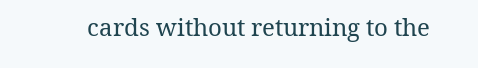cards without returning to the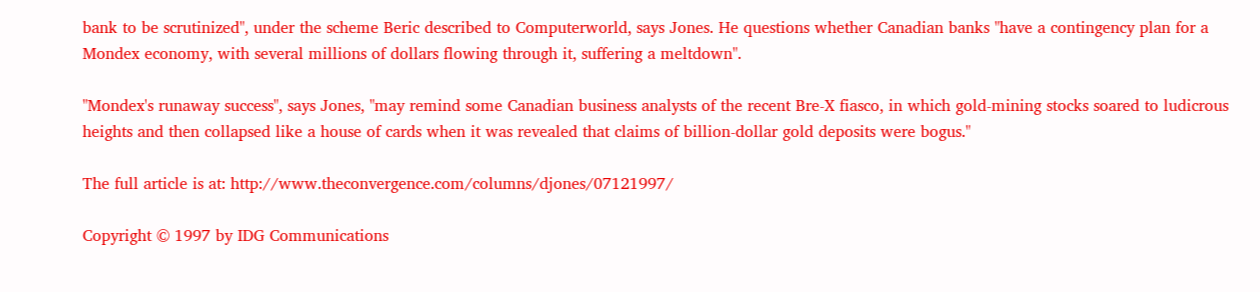bank to be scrutinized", under the scheme Beric described to Computerworld, says Jones. He questions whether Canadian banks "have a contingency plan for a Mondex economy, with several millions of dollars flowing through it, suffering a meltdown".

"Mondex's runaway success", says Jones, "may remind some Canadian business analysts of the recent Bre-X fiasco, in which gold-mining stocks soared to ludicrous heights and then collapsed like a house of cards when it was revealed that claims of billion-dollar gold deposits were bogus."

The full article is at: http://www.theconvergence.com/columns/djones/07121997/

Copyright © 1997 by IDG Communications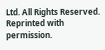Ltd. All Rights Reserved. Reprinted with permission.